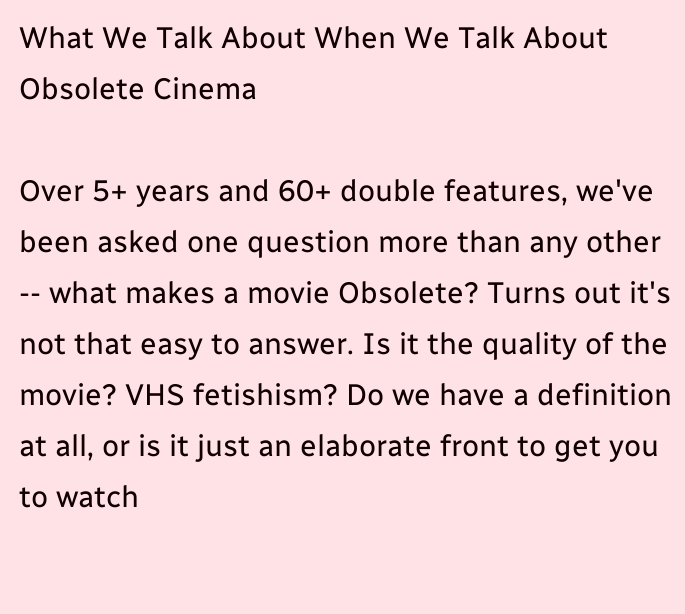What We Talk About When We Talk About Obsolete Cinema

Over 5+ years and 60+ double features, we've been asked one question more than any other -- what makes a movie Obsolete? Turns out it's not that easy to answer. Is it the quality of the movie? VHS fetishism? Do we have a definition at all, or is it just an elaborate front to get you to watch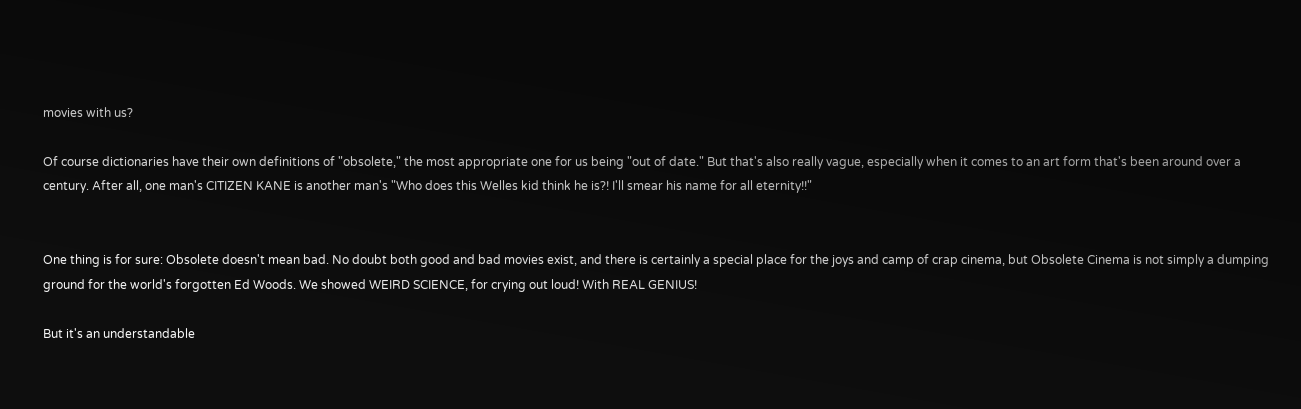movies with us?

Of course dictionaries have their own definitions of "obsolete," the most appropriate one for us being "out of date." But that's also really vague, especially when it comes to an art form that's been around over a century. After all, one man's CITIZEN KANE is another man's "Who does this Welles kid think he is?! I'll smear his name for all eternity!!"


One thing is for sure: Obsolete doesn't mean bad. No doubt both good and bad movies exist, and there is certainly a special place for the joys and camp of crap cinema, but Obsolete Cinema is not simply a dumping ground for the world's forgotten Ed Woods. We showed WEIRD SCIENCE, for crying out loud! With REAL GENIUS!

But it's an understandable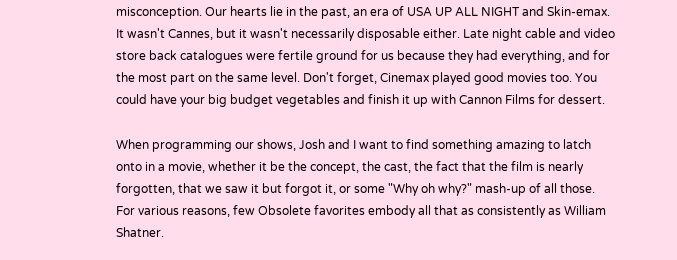misconception. Our hearts lie in the past, an era of USA UP ALL NIGHT and Skin-emax. It wasn't Cannes, but it wasn't necessarily disposable either. Late night cable and video store back catalogues were fertile ground for us because they had everything, and for the most part on the same level. Don't forget, Cinemax played good movies too. You could have your big budget vegetables and finish it up with Cannon Films for dessert.

When programming our shows, Josh and I want to find something amazing to latch onto in a movie, whether it be the concept, the cast, the fact that the film is nearly forgotten, that we saw it but forgot it, or some "Why oh why?" mash-up of all those. For various reasons, few Obsolete favorites embody all that as consistently as William Shatner.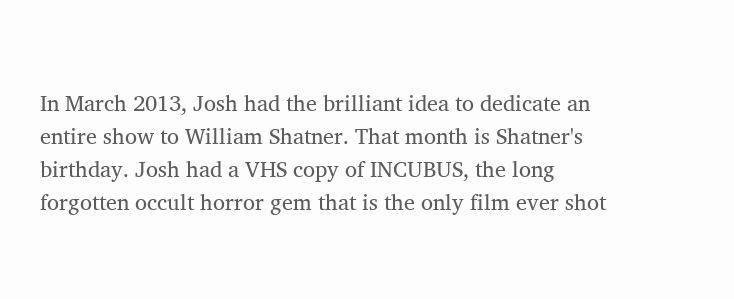In March 2013, Josh had the brilliant idea to dedicate an entire show to William Shatner. That month is Shatner's birthday. Josh had a VHS copy of INCUBUS, the long forgotten occult horror gem that is the only film ever shot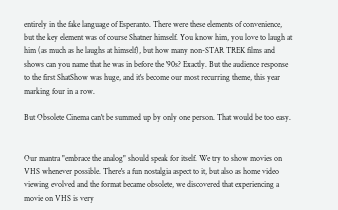entirely in the fake language of Esperanto. There were these elements of convenience, but the key element was of course Shatner himself. You know him, you love to laugh at him (as much as he laughs at himself), but how many non-STAR TREK films and shows can you name that he was in before the '90s? Exactly. But the audience response to the first ShatShow was huge, and it's become our most recurring theme, this year marking four in a row.

But Obsolete Cinema can't be summed up by only one person. That would be too easy.


Our mantra "embrace the analog" should speak for itself. We try to show movies on VHS whenever possible. There's a fun nostalgia aspect to it, but also as home video viewing evolved and the format became obsolete, we discovered that experiencing a movie on VHS is very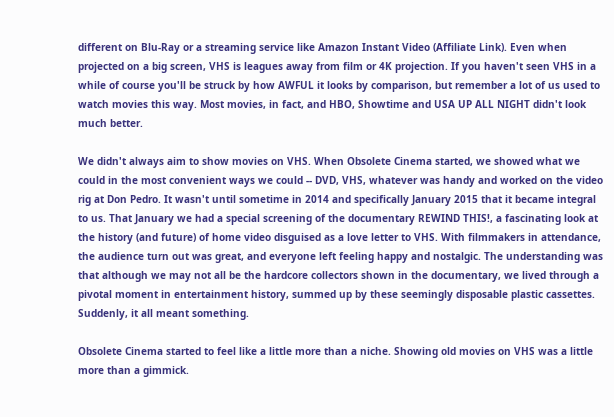different on Blu-Ray or a streaming service like Amazon Instant Video (Affiliate Link). Even when projected on a big screen, VHS is leagues away from film or 4K projection. If you haven't seen VHS in a while of course you'll be struck by how AWFUL it looks by comparison, but remember a lot of us used to watch movies this way. Most movies, in fact, and HBO, Showtime and USA UP ALL NIGHT didn't look much better.

We didn't always aim to show movies on VHS. When Obsolete Cinema started, we showed what we could in the most convenient ways we could -- DVD, VHS, whatever was handy and worked on the video rig at Don Pedro. It wasn't until sometime in 2014 and specifically January 2015 that it became integral to us. That January we had a special screening of the documentary REWIND THIS!, a fascinating look at the history (and future) of home video disguised as a love letter to VHS. With filmmakers in attendance, the audience turn out was great, and everyone left feeling happy and nostalgic. The understanding was that although we may not all be the hardcore collectors shown in the documentary, we lived through a pivotal moment in entertainment history, summed up by these seemingly disposable plastic cassettes. Suddenly, it all meant something.

Obsolete Cinema started to feel like a little more than a niche. Showing old movies on VHS was a little more than a gimmick.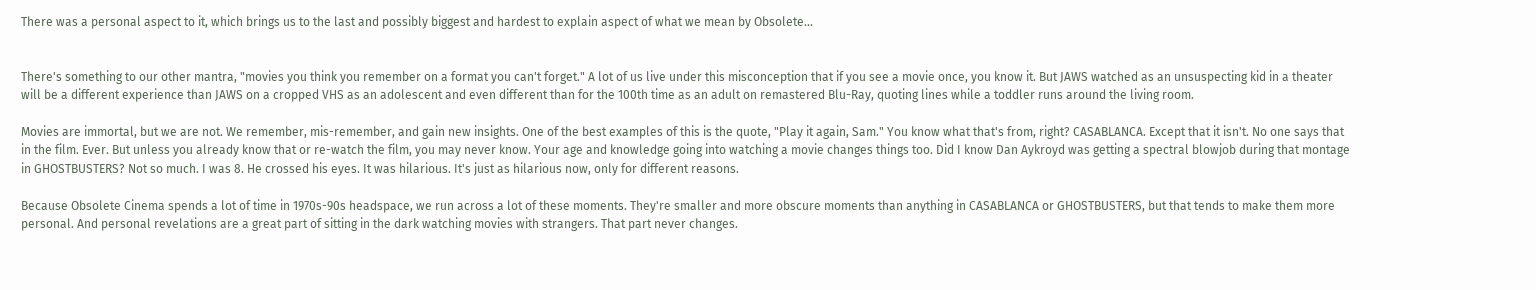There was a personal aspect to it, which brings us to the last and possibly biggest and hardest to explain aspect of what we mean by Obsolete...


There's something to our other mantra, "movies you think you remember on a format you can't forget." A lot of us live under this misconception that if you see a movie once, you know it. But JAWS watched as an unsuspecting kid in a theater will be a different experience than JAWS on a cropped VHS as an adolescent and even different than for the 100th time as an adult on remastered Blu-Ray, quoting lines while a toddler runs around the living room.

Movies are immortal, but we are not. We remember, mis-remember, and gain new insights. One of the best examples of this is the quote, "Play it again, Sam." You know what that's from, right? CASABLANCA. Except that it isn't. No one says that in the film. Ever. But unless you already know that or re-watch the film, you may never know. Your age and knowledge going into watching a movie changes things too. Did I know Dan Aykroyd was getting a spectral blowjob during that montage in GHOSTBUSTERS? Not so much. I was 8. He crossed his eyes. It was hilarious. It's just as hilarious now, only for different reasons.

Because Obsolete Cinema spends a lot of time in 1970s-90s headspace, we run across a lot of these moments. They're smaller and more obscure moments than anything in CASABLANCA or GHOSTBUSTERS, but that tends to make them more personal. And personal revelations are a great part of sitting in the dark watching movies with strangers. That part never changes.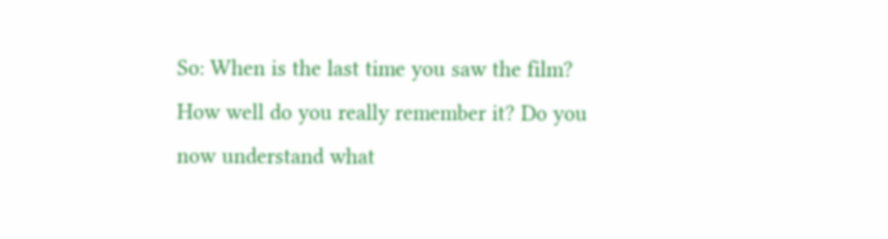So: When is the last time you saw the film? How well do you really remember it? Do you now understand what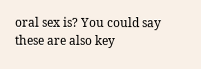oral sex is? You could say these are also key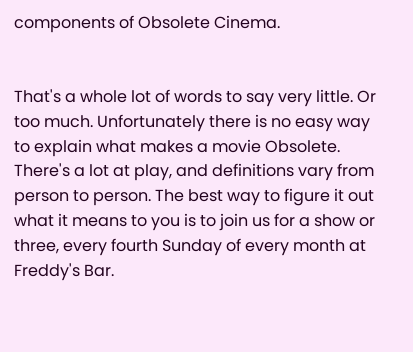components of Obsolete Cinema.


That's a whole lot of words to say very little. Or too much. Unfortunately there is no easy way to explain what makes a movie Obsolete. There's a lot at play, and definitions vary from person to person. The best way to figure it out what it means to you is to join us for a show or three, every fourth Sunday of every month at Freddy's Bar.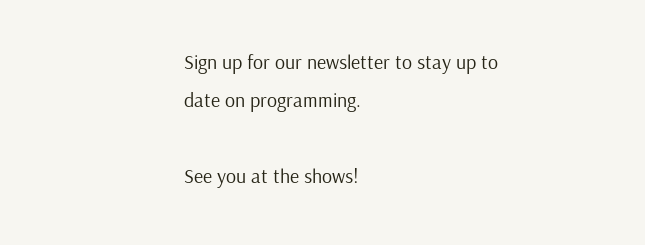Sign up for our newsletter to stay up to date on programming.

See you at the shows!